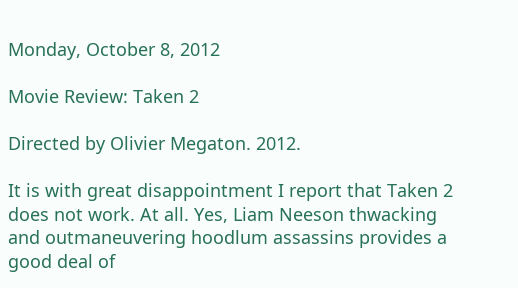Monday, October 8, 2012

Movie Review: Taken 2

Directed by Olivier Megaton. 2012.

It is with great disappointment I report that Taken 2 does not work. At all. Yes, Liam Neeson thwacking and outmaneuvering hoodlum assassins provides a good deal of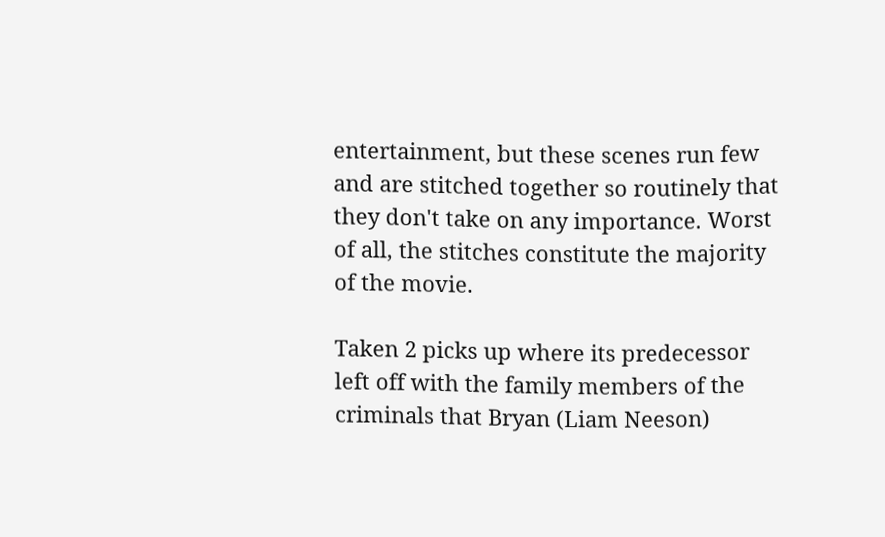entertainment, but these scenes run few and are stitched together so routinely that they don't take on any importance. Worst of all, the stitches constitute the majority of the movie.

Taken 2 picks up where its predecessor left off with the family members of the criminals that Bryan (Liam Neeson)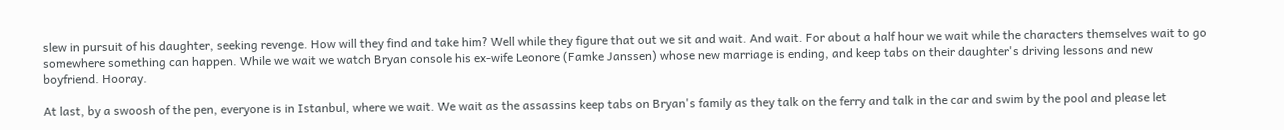slew in pursuit of his daughter, seeking revenge. How will they find and take him? Well while they figure that out we sit and wait. And wait. For about a half hour we wait while the characters themselves wait to go somewhere something can happen. While we wait we watch Bryan console his ex-wife Leonore (Famke Janssen) whose new marriage is ending, and keep tabs on their daughter's driving lessons and new boyfriend. Hooray.

At last, by a swoosh of the pen, everyone is in Istanbul, where we wait. We wait as the assassins keep tabs on Bryan's family as they talk on the ferry and talk in the car and swim by the pool and please let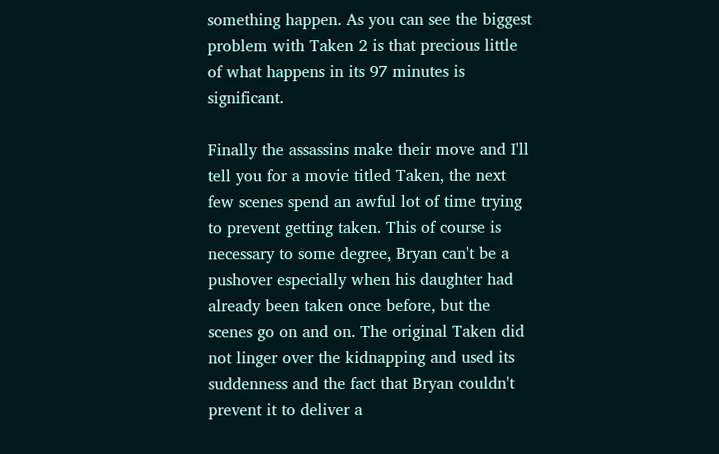something happen. As you can see the biggest problem with Taken 2 is that precious little of what happens in its 97 minutes is significant.

Finally the assassins make their move and I'll tell you for a movie titled Taken, the next few scenes spend an awful lot of time trying to prevent getting taken. This of course is necessary to some degree, Bryan can't be a pushover especially when his daughter had already been taken once before, but the scenes go on and on. The original Taken did not linger over the kidnapping and used its suddenness and the fact that Bryan couldn't prevent it to deliver a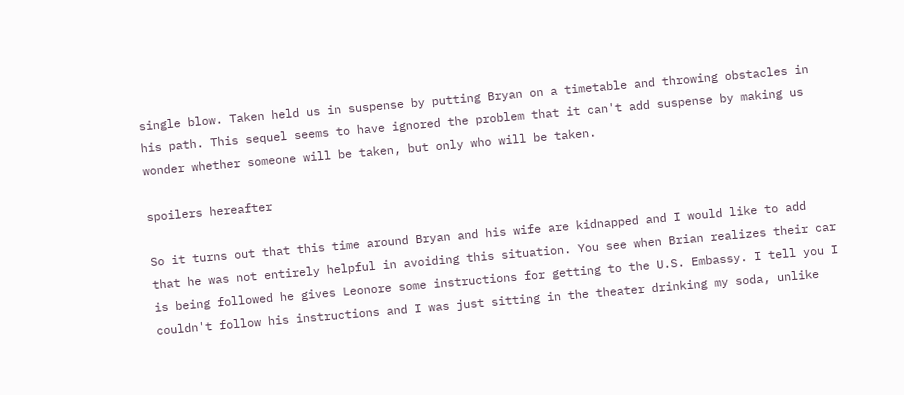single blow. Taken held us in suspense by putting Bryan on a timetable and throwing obstacles in his path. This sequel seems to have ignored the problem that it can't add suspense by making us wonder whether someone will be taken, but only who will be taken.

spoilers hereafter

So it turns out that this time around Bryan and his wife are kidnapped and I would like to add that he was not entirely helpful in avoiding this situation. You see when Brian realizes their car is being followed he gives Leonore some instructions for getting to the U.S. Embassy. I tell you I couldn't follow his instructions and I was just sitting in the theater drinking my soda, unlike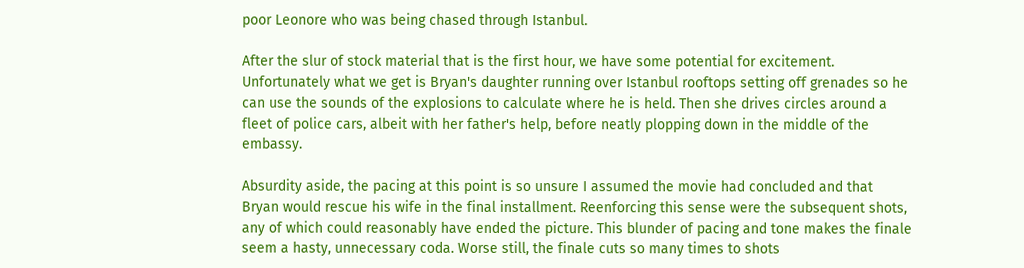poor Leonore who was being chased through Istanbul.

After the slur of stock material that is the first hour, we have some potential for excitement. Unfortunately what we get is Bryan's daughter running over Istanbul rooftops setting off grenades so he can use the sounds of the explosions to calculate where he is held. Then she drives circles around a fleet of police cars, albeit with her father's help, before neatly plopping down in the middle of the embassy.

Absurdity aside, the pacing at this point is so unsure I assumed the movie had concluded and that Bryan would rescue his wife in the final installment. Reenforcing this sense were the subsequent shots, any of which could reasonably have ended the picture. This blunder of pacing and tone makes the finale seem a hasty, unnecessary coda. Worse still, the finale cuts so many times to shots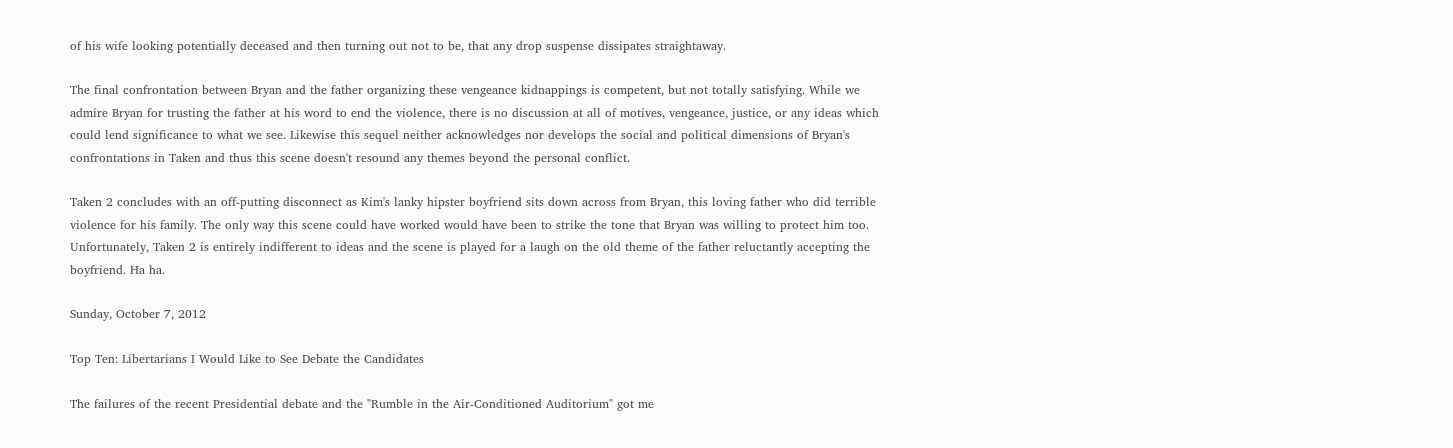of his wife looking potentially deceased and then turning out not to be, that any drop suspense dissipates straightaway.

The final confrontation between Bryan and the father organizing these vengeance kidnappings is competent, but not totally satisfying. While we admire Bryan for trusting the father at his word to end the violence, there is no discussion at all of motives, vengeance, justice, or any ideas which could lend significance to what we see. Likewise this sequel neither acknowledges nor develops the social and political dimensions of Bryan's confrontations in Taken and thus this scene doesn't resound any themes beyond the personal conflict.

Taken 2 concludes with an off-putting disconnect as Kim's lanky hipster boyfriend sits down across from Bryan, this loving father who did terrible violence for his family. The only way this scene could have worked would have been to strike the tone that Bryan was willing to protect him too. Unfortunately, Taken 2 is entirely indifferent to ideas and the scene is played for a laugh on the old theme of the father reluctantly accepting the boyfriend. Ha ha.

Sunday, October 7, 2012

Top Ten: Libertarians I Would Like to See Debate the Candidates

The failures of the recent Presidential debate and the "Rumble in the Air-Conditioned Auditorium" got me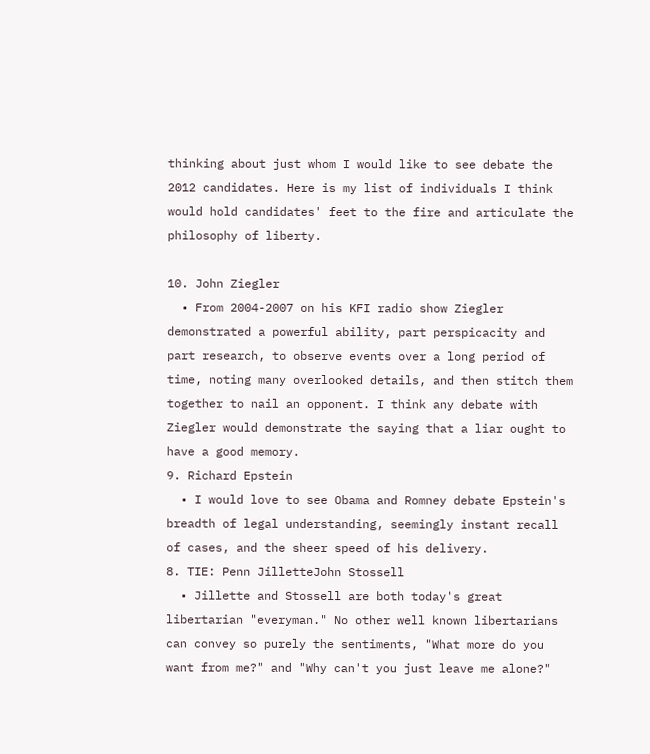thinking about just whom I would like to see debate the 2012 candidates. Here is my list of individuals I think would hold candidates' feet to the fire and articulate the philosophy of liberty.

10. John Ziegler
  • From 2004-2007 on his KFI radio show Ziegler demonstrated a powerful ability, part perspicacity and part research, to observe events over a long period of time, noting many overlooked details, and then stitch them together to nail an opponent. I think any debate with Ziegler would demonstrate the saying that a liar ought to have a good memory.
9. Richard Epstein
  • I would love to see Obama and Romney debate Epstein's breadth of legal understanding, seemingly instant recall of cases, and the sheer speed of his delivery.
8. TIE: Penn JilletteJohn Stossell
  • Jillette and Stossell are both today's great libertarian "everyman." No other well known libertarians can convey so purely the sentiments, "What more do you want from me?" and "Why can't you just leave me alone?"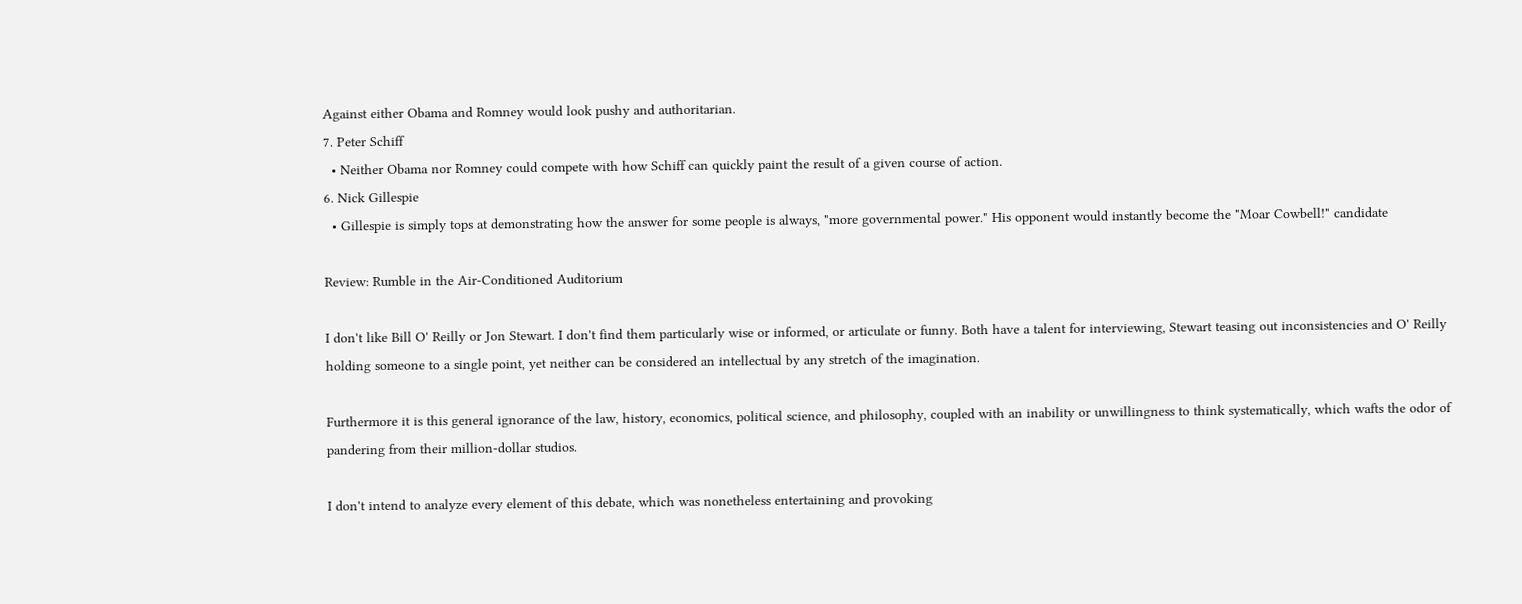Against either Obama and Romney would look pushy and authoritarian.
7. Peter Schiff
  • Neither Obama nor Romney could compete with how Schiff can quickly paint the result of a given course of action.
6. Nick Gillespie
  • Gillespie is simply tops at demonstrating how the answer for some people is always, "more governmental power." His opponent would instantly become the "Moar Cowbell!" candidate

Review: Rumble in the Air-Conditioned Auditorium

I don't like Bill O' Reilly or Jon Stewart. I don't find them particularly wise or informed, or articulate or funny. Both have a talent for interviewing, Stewart teasing out inconsistencies and O' Reilly holding someone to a single point, yet neither can be considered an intellectual by any stretch of the imagination.

Furthermore it is this general ignorance of the law, history, economics, political science, and philosophy, coupled with an inability or unwillingness to think systematically, which wafts the odor of pandering from their million-dollar studios.

I don't intend to analyze every element of this debate, which was nonetheless entertaining and provoking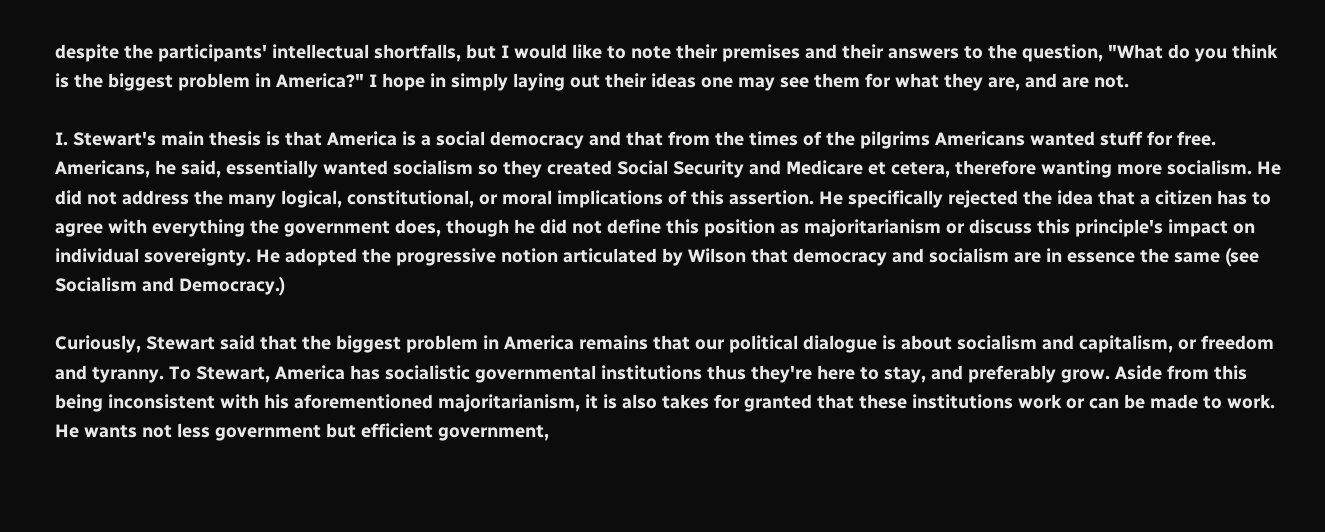despite the participants' intellectual shortfalls, but I would like to note their premises and their answers to the question, "What do you think is the biggest problem in America?" I hope in simply laying out their ideas one may see them for what they are, and are not.

I. Stewart's main thesis is that America is a social democracy and that from the times of the pilgrims Americans wanted stuff for free. Americans, he said, essentially wanted socialism so they created Social Security and Medicare et cetera, therefore wanting more socialism. He did not address the many logical, constitutional, or moral implications of this assertion. He specifically rejected the idea that a citizen has to agree with everything the government does, though he did not define this position as majoritarianism or discuss this principle's impact on individual sovereignty. He adopted the progressive notion articulated by Wilson that democracy and socialism are in essence the same (see Socialism and Democracy.)

Curiously, Stewart said that the biggest problem in America remains that our political dialogue is about socialism and capitalism, or freedom and tyranny. To Stewart, America has socialistic governmental institutions thus they're here to stay, and preferably grow. Aside from this being inconsistent with his aforementioned majoritarianism, it is also takes for granted that these institutions work or can be made to work. He wants not less government but efficient government,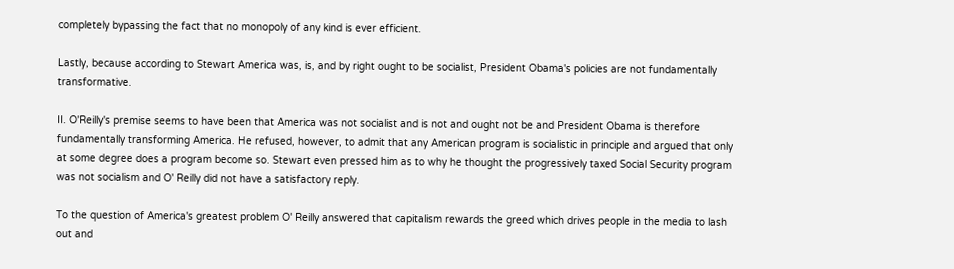completely bypassing the fact that no monopoly of any kind is ever efficient.

Lastly, because according to Stewart America was, is, and by right ought to be socialist, President Obama's policies are not fundamentally transformative.

II. O'Reilly's premise seems to have been that America was not socialist and is not and ought not be and President Obama is therefore fundamentally transforming America. He refused, however, to admit that any American program is socialistic in principle and argued that only at some degree does a program become so. Stewart even pressed him as to why he thought the progressively taxed Social Security program was not socialism and O' Reilly did not have a satisfactory reply.

To the question of America's greatest problem O' Reilly answered that capitalism rewards the greed which drives people in the media to lash out and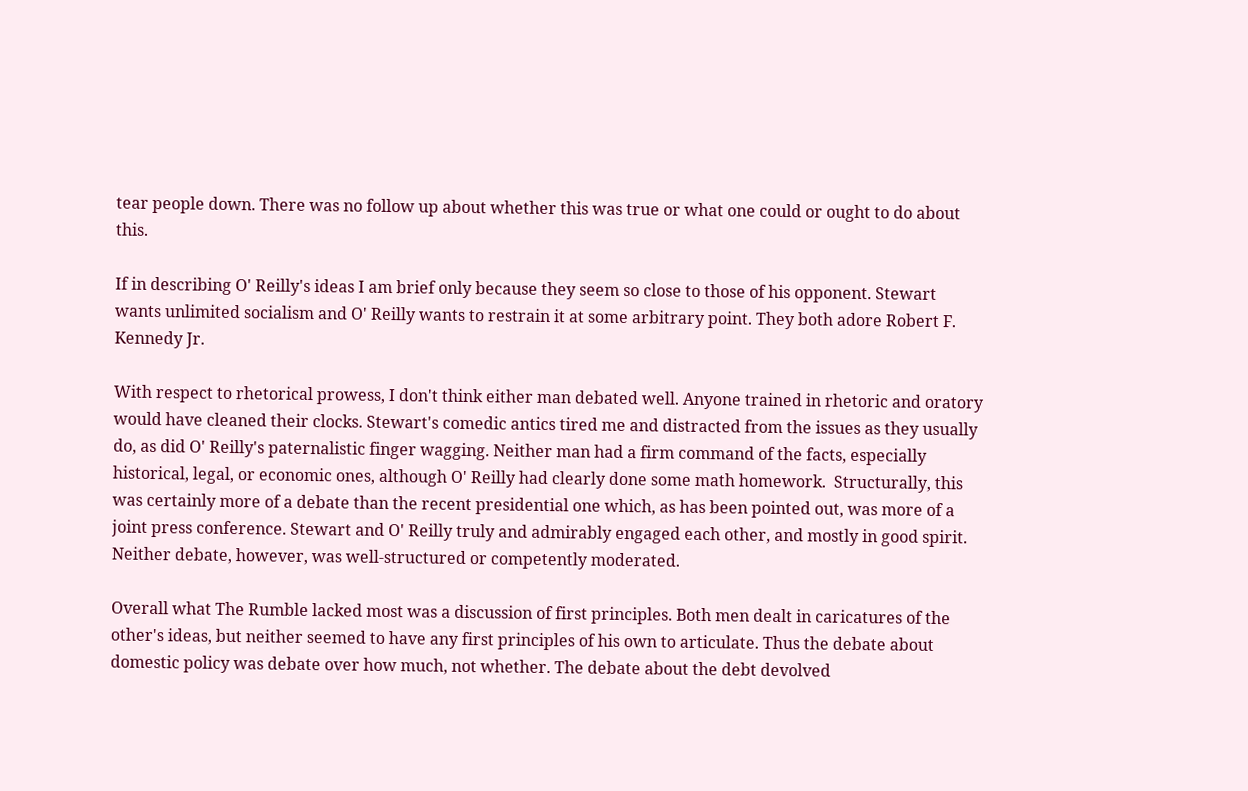tear people down. There was no follow up about whether this was true or what one could or ought to do about this.

If in describing O' Reilly's ideas I am brief only because they seem so close to those of his opponent. Stewart wants unlimited socialism and O' Reilly wants to restrain it at some arbitrary point. They both adore Robert F. Kennedy Jr.

With respect to rhetorical prowess, I don't think either man debated well. Anyone trained in rhetoric and oratory would have cleaned their clocks. Stewart's comedic antics tired me and distracted from the issues as they usually do, as did O' Reilly's paternalistic finger wagging. Neither man had a firm command of the facts, especially historical, legal, or economic ones, although O' Reilly had clearly done some math homework.  Structurally, this was certainly more of a debate than the recent presidential one which, as has been pointed out, was more of a joint press conference. Stewart and O' Reilly truly and admirably engaged each other, and mostly in good spirit. Neither debate, however, was well-structured or competently moderated.

Overall what The Rumble lacked most was a discussion of first principles. Both men dealt in caricatures of the other's ideas, but neither seemed to have any first principles of his own to articulate. Thus the debate about domestic policy was debate over how much, not whether. The debate about the debt devolved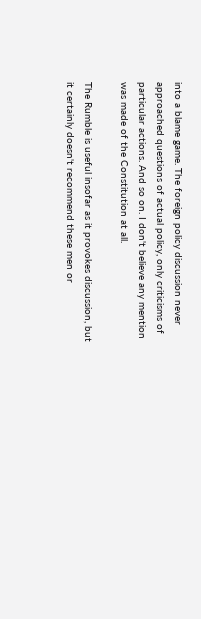into a blame game. The foreign policy discussion never approached questions of actual policy, only criticisms of particular actions. And so on. I don't believe any mention was made of the Constitution at all.

The Rumble is useful insofar as it provokes discussion, but it certainly doesn't recommend these men or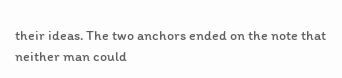their ideas. The two anchors ended on the note that neither man could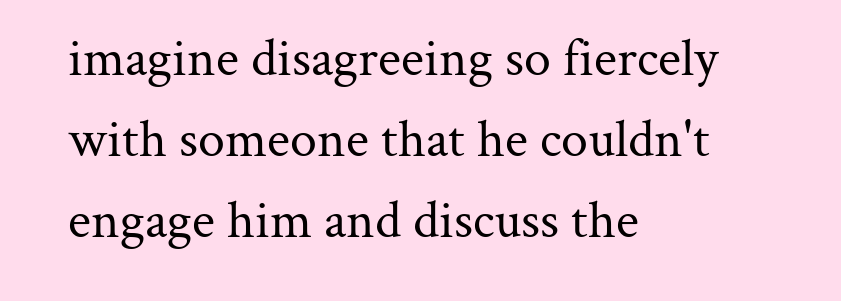imagine disagreeing so fiercely with someone that he couldn't engage him and discuss the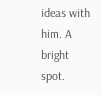ideas with him. A bright spot.